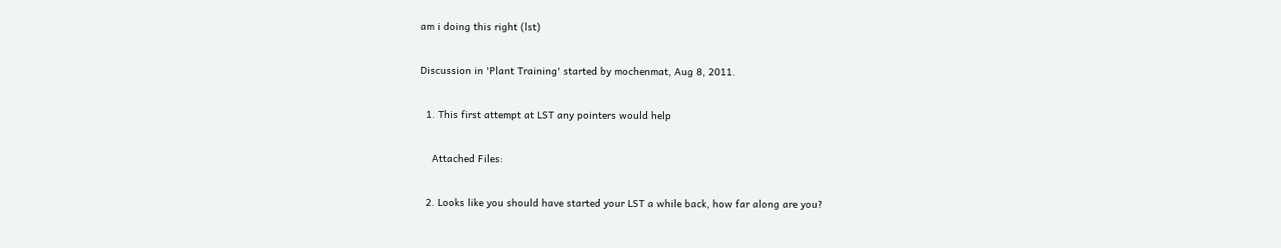am i doing this right (lst)

Discussion in 'Plant Training' started by mochenmat, Aug 8, 2011.

  1. This first attempt at LST any pointers would help

    Attached Files:

  2. Looks like you should have started your LST a while back, how far along are you?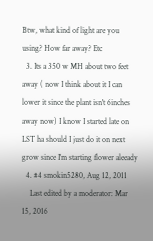Btw, what kind of light are you using? How far away? Etc
  3. Its a 350 w MH about two feet away ( now I think about it I can lower it since the plant isn't 6inches away now) I know I started late on LST ha should I just do it on next grow since I'm starting flower aleeady
  4. #4 smokin5280, Aug 12, 2011
    Last edited by a moderator: Mar 15, 2016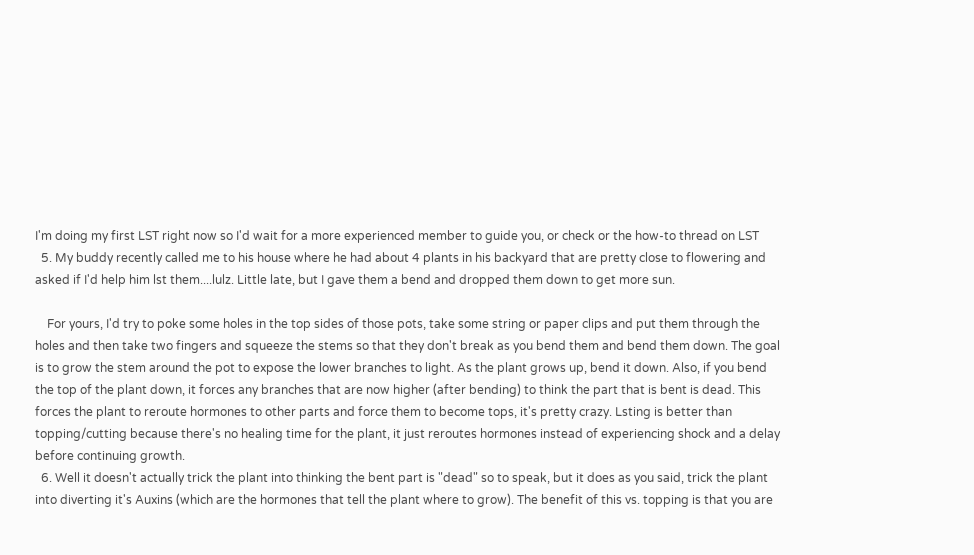I'm doing my first LST right now so I'd wait for a more experienced member to guide you, or check or the how-to thread on LST
  5. My buddy recently called me to his house where he had about 4 plants in his backyard that are pretty close to flowering and asked if I'd help him lst them....lulz. Little late, but I gave them a bend and dropped them down to get more sun.

    For yours, I'd try to poke some holes in the top sides of those pots, take some string or paper clips and put them through the holes and then take two fingers and squeeze the stems so that they don't break as you bend them and bend them down. The goal is to grow the stem around the pot to expose the lower branches to light. As the plant grows up, bend it down. Also, if you bend the top of the plant down, it forces any branches that are now higher (after bending) to think the part that is bent is dead. This forces the plant to reroute hormones to other parts and force them to become tops, it's pretty crazy. Lsting is better than topping/cutting because there's no healing time for the plant, it just reroutes hormones instead of experiencing shock and a delay before continuing growth.
  6. Well it doesn't actually trick the plant into thinking the bent part is "dead" so to speak, but it does as you said, trick the plant into diverting it's Auxins (which are the hormones that tell the plant where to grow). The benefit of this vs. topping is that you are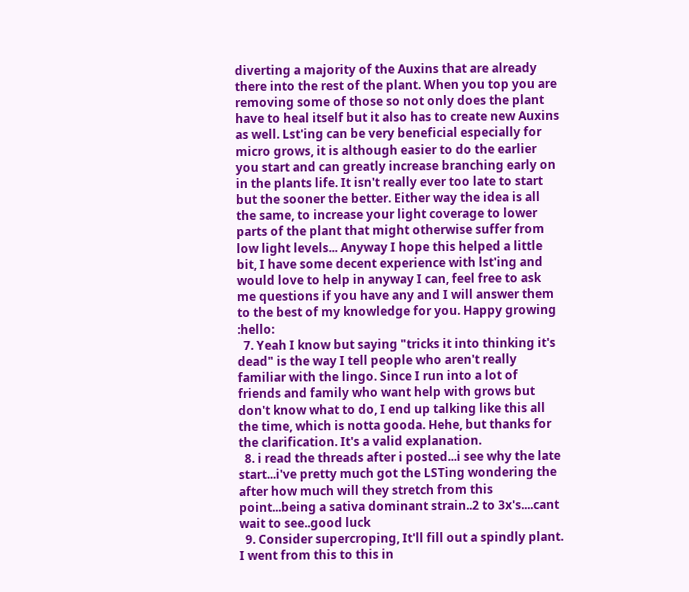diverting a majority of the Auxins that are already there into the rest of the plant. When you top you are removing some of those so not only does the plant have to heal itself but it also has to create new Auxins as well. Lst'ing can be very beneficial especially for micro grows, it is although easier to do the earlier you start and can greatly increase branching early on in the plants life. It isn't really ever too late to start but the sooner the better. Either way the idea is all the same, to increase your light coverage to lower parts of the plant that might otherwise suffer from low light levels... Anyway I hope this helped a little bit, I have some decent experience with lst'ing and would love to help in anyway I can, feel free to ask me questions if you have any and I will answer them to the best of my knowledge for you. Happy growing :hello:
  7. Yeah I know but saying "tricks it into thinking it's dead" is the way I tell people who aren't really familiar with the lingo. Since I run into a lot of friends and family who want help with grows but don't know what to do, I end up talking like this all the time, which is notta gooda. Hehe, but thanks for the clarification. It's a valid explanation.
  8. i read the threads after i posted...i see why the late start...i've pretty much got the LSTing wondering the after how much will they stretch from this point...being a sativa dominant strain..2 to 3x's....cant wait to see..good luck
  9. Consider supercroping, It'll fill out a spindly plant. I went from this to this in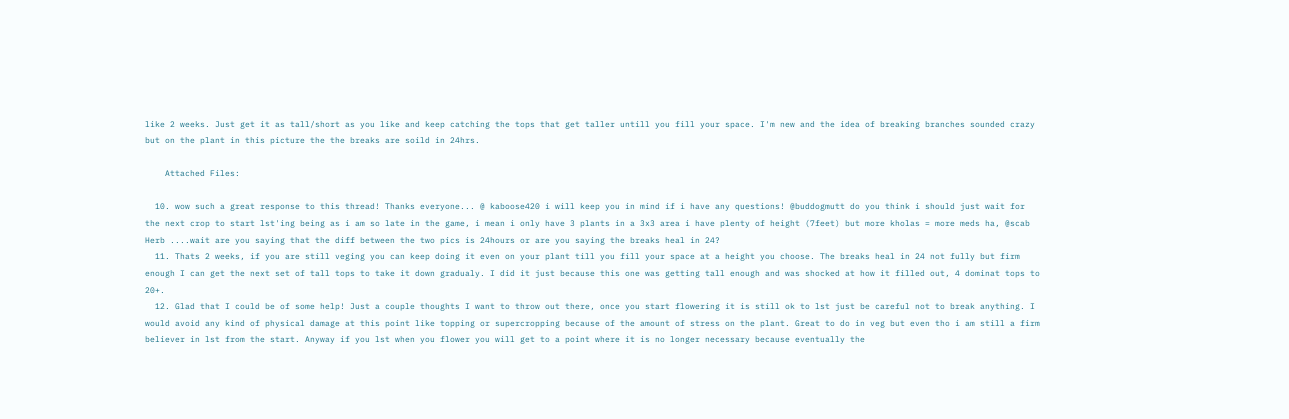like 2 weeks. Just get it as tall/short as you like and keep catching the tops that get taller untill you fill your space. I'm new and the idea of breaking branches sounded crazy but on the plant in this picture the the breaks are soild in 24hrs.

    Attached Files:

  10. wow such a great response to this thread! Thanks everyone... @ kaboose420 i will keep you in mind if i have any questions! @buddogmutt do you think i should just wait for the next crop to start lst'ing being as i am so late in the game, i mean i only have 3 plants in a 3x3 area i have plenty of height (7feet) but more kholas = more meds ha, @scab Herb ....wait are you saying that the diff between the two pics is 24hours or are you saying the breaks heal in 24?
  11. Thats 2 weeks, if you are still veging you can keep doing it even on your plant till you fill your space at a height you choose. The breaks heal in 24 not fully but firm enough I can get the next set of tall tops to take it down gradualy. I did it just because this one was getting tall enough and was shocked at how it filled out, 4 dominat tops to 20+.
  12. Glad that I could be of some help! Just a couple thoughts I want to throw out there, once you start flowering it is still ok to lst just be careful not to break anything. I would avoid any kind of physical damage at this point like topping or supercropping because of the amount of stress on the plant. Great to do in veg but even tho i am still a firm believer in lst from the start. Anyway if you lst when you flower you will get to a point where it is no longer necessary because eventually the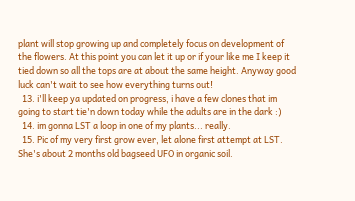plant will stop growing up and completely focus on development of the flowers. At this point you can let it up or if your like me I keep it tied down so all the tops are at about the same height. Anyway good luck can't wait to see how everything turns out!
  13. i'll keep ya updated on progress, i have a few clones that im going to start tie'n down today while the adults are in the dark :)
  14. im gonna LST a loop in one of my plants... really.
  15. Pic of my very first grow ever, let alone first attempt at LST. She's about 2 months old bagseed UFO in organic soil.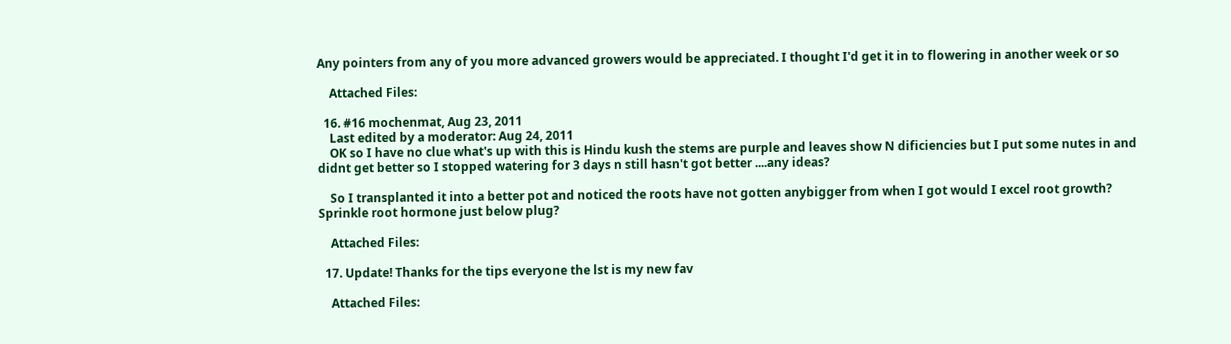Any pointers from any of you more advanced growers would be appreciated. I thought I'd get it in to flowering in another week or so

    Attached Files:

  16. #16 mochenmat, Aug 23, 2011
    Last edited by a moderator: Aug 24, 2011
    OK so I have no clue what's up with this is Hindu kush the stems are purple and leaves show N dificiencies but I put some nutes in and didnt get better so I stopped watering for 3 days n still hasn't got better ....any ideas?

    So I transplanted it into a better pot and noticed the roots have not gotten anybigger from when I got would I excel root growth? Sprinkle root hormone just below plug?

    Attached Files:

  17. Update! Thanks for the tips everyone the lst is my new fav

    Attached Files: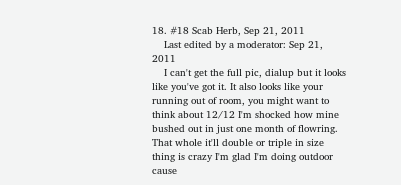18. #18 Scab Herb, Sep 21, 2011
    Last edited by a moderator: Sep 21, 2011
    I can't get the full pic, dialup but it looks like you've got it. It also looks like your running out of room, you might want to think about 12/12 I'm shocked how mine bushed out in just one month of flowring. That whole it'll double or triple in size thing is crazy I'm glad I'm doing outdoor cause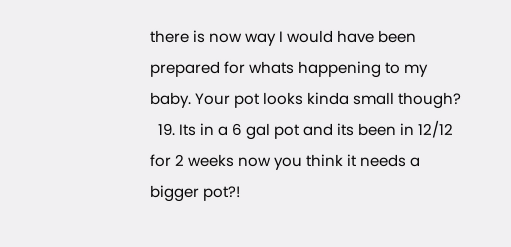there is now way I would have been prepared for whats happening to my baby. Your pot looks kinda small though?
  19. Its in a 6 gal pot and its been in 12/12 for 2 weeks now you think it needs a bigger pot?!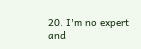20. I'm no expert and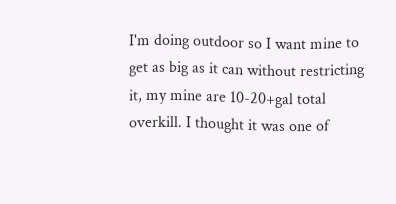I'm doing outdoor so I want mine to get as big as it can without restricting it, my mine are 10-20+gal total overkill. I thought it was one of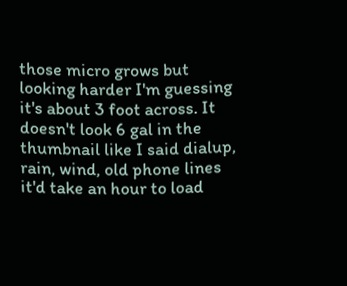those micro grows but looking harder I'm guessing it's about 3 foot across. It doesn't look 6 gal in the thumbnail like I said dialup, rain, wind, old phone lines it'd take an hour to load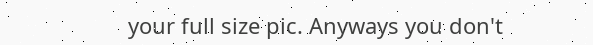your full size pic. Anyways you don't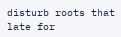disturb roots that late for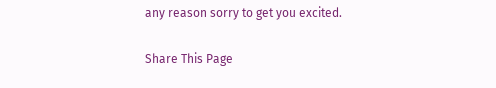any reason sorry to get you excited.

Share This Page